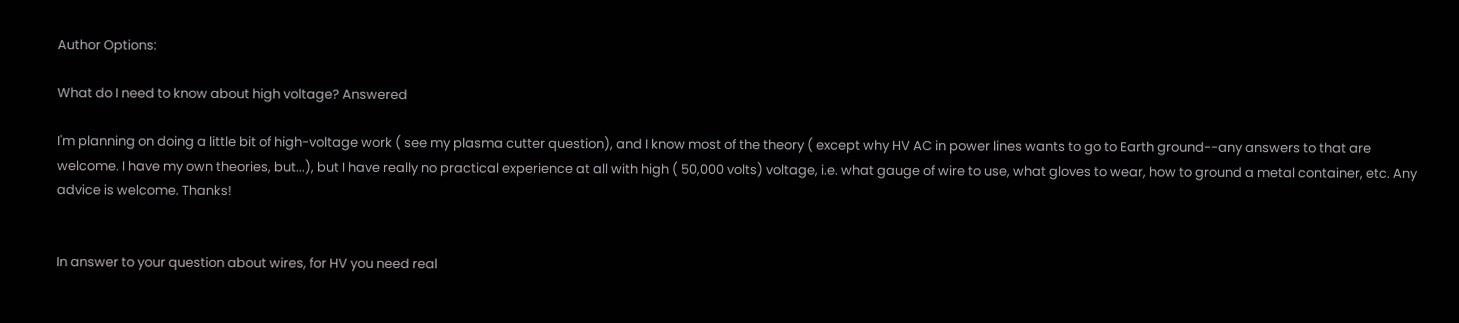Author Options:

What do I need to know about high voltage? Answered

I'm planning on doing a little bit of high-voltage work ( see my plasma cutter question), and I know most of the theory ( except why HV AC in power lines wants to go to Earth ground--any answers to that are welcome. I have my own theories, but...), but I have really no practical experience at all with high ( 50,000 volts) voltage, i.e. what gauge of wire to use, what gloves to wear, how to ground a metal container, etc. Any advice is welcome. Thanks!


In answer to your question about wires, for HV you need real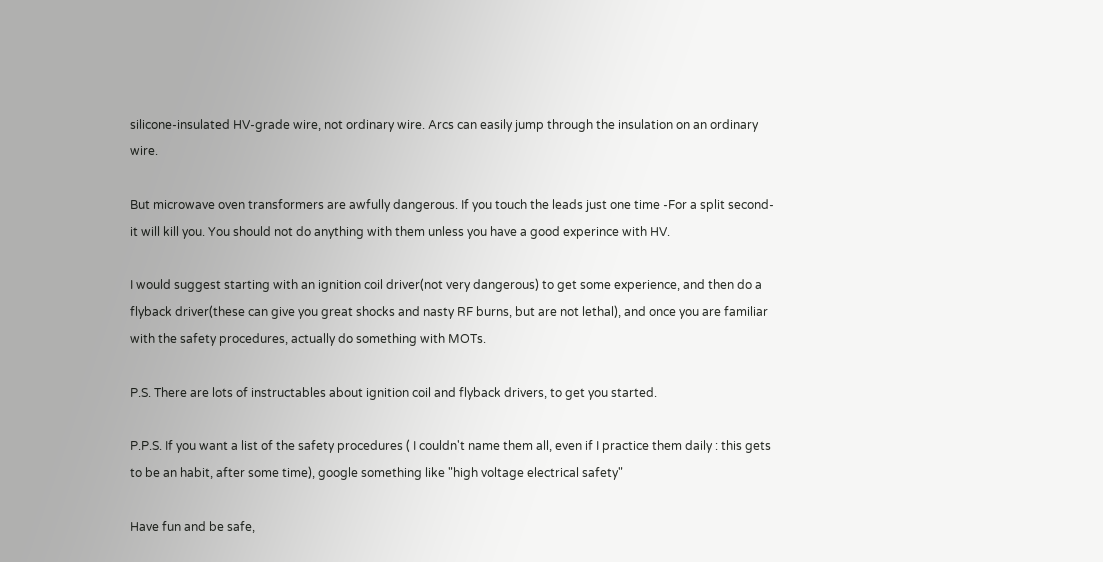silicone-insulated HV-grade wire, not ordinary wire. Arcs can easily jump through the insulation on an ordinary wire.

But microwave oven transformers are awfully dangerous. If you touch the leads just one time -For a split second- it will kill you. You should not do anything with them unless you have a good experince with HV.

I would suggest starting with an ignition coil driver(not very dangerous) to get some experience, and then do a flyback driver(these can give you great shocks and nasty RF burns, but are not lethal), and once you are familiar with the safety procedures, actually do something with MOTs.

P.S. There are lots of instructables about ignition coil and flyback drivers, to get you started.

P.P.S. If you want a list of the safety procedures ( I couldn't name them all, even if I practice them daily : this gets to be an habit, after some time), google something like "high voltage electrical safety"

Have fun and be safe,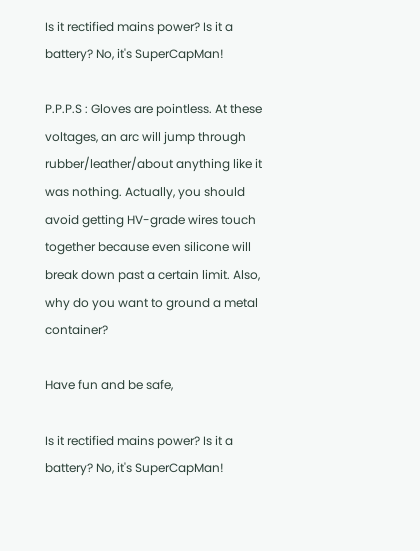Is it rectified mains power? Is it a battery? No, it's SuperCapMan!

P.P.P.S : Gloves are pointless. At these voltages, an arc will jump through rubber/leather/about anything like it was nothing. Actually, you should avoid getting HV-grade wires touch together because even silicone will break down past a certain limit. Also, why do you want to ground a metal container?

Have fun and be safe,

Is it rectified mains power? Is it a battery? No, it's SuperCapMan!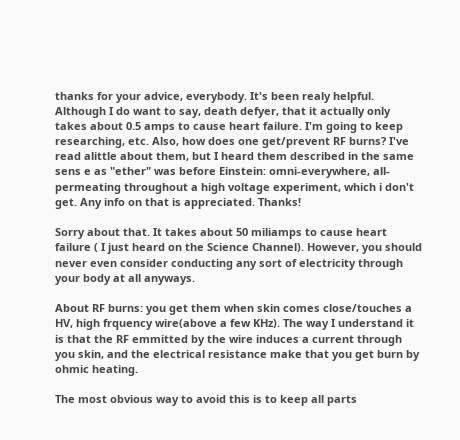thanks for your advice, everybody. It's been realy helpful. Although I do want to say, death defyer, that it actually only takes about 0.5 amps to cause heart failure. I'm going to keep researching, etc. Also, how does one get/prevent RF burns? I've read alittle about them, but I heard them described in the same sens e as "ether" was before Einstein: omni-everywhere, all-permeating throughout a high voltage experiment, which i don't get. Any info on that is appreciated. Thanks!

Sorry about that. It takes about 50 miliamps to cause heart failure ( I just heard on the Science Channel). However, you should never even consider conducting any sort of electricity through your body at all anyways.

About RF burns: you get them when skin comes close/touches a HV, high frquency wire(above a few KHz). The way I understand it is that the RF emmitted by the wire induces a current through you skin, and the electrical resistance make that you get burn by ohmic heating.

The most obvious way to avoid this is to keep all parts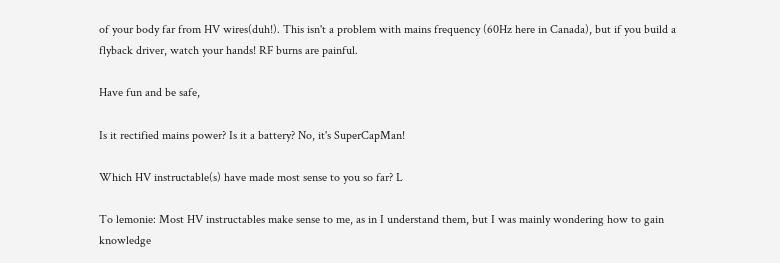of your body far from HV wires(duh!). This isn't a problem with mains frequency (60Hz here in Canada), but if you build a flyback driver, watch your hands! RF burns are painful.

Have fun and be safe,

Is it rectified mains power? Is it a battery? No, it's SuperCapMan!

Which HV instructable(s) have made most sense to you so far? L

To lemonie: Most HV instructables make sense to me, as in I understand them, but I was mainly wondering how to gain knowledge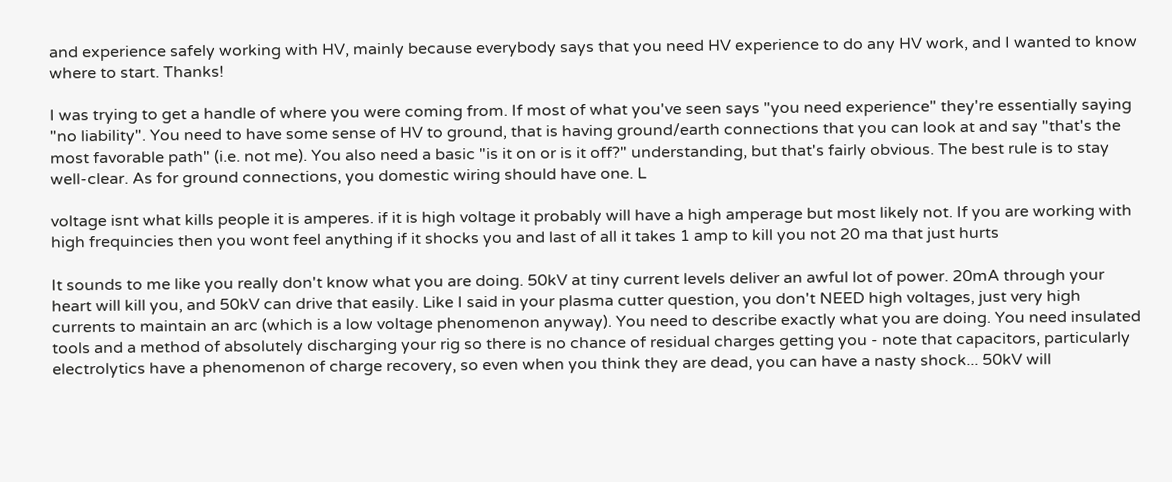and experience safely working with HV, mainly because everybody says that you need HV experience to do any HV work, and I wanted to know where to start. Thanks!

I was trying to get a handle of where you were coming from. If most of what you've seen says "you need experience" they're essentially saying "no liability". You need to have some sense of HV to ground, that is having ground/earth connections that you can look at and say "that's the most favorable path" (i.e. not me). You also need a basic "is it on or is it off?" understanding, but that's fairly obvious. The best rule is to stay well-clear. As for ground connections, you domestic wiring should have one. L

voltage isnt what kills people it is amperes. if it is high voltage it probably will have a high amperage but most likely not. If you are working with high frequincies then you wont feel anything if it shocks you and last of all it takes 1 amp to kill you not 20 ma that just hurts

It sounds to me like you really don't know what you are doing. 50kV at tiny current levels deliver an awful lot of power. 20mA through your heart will kill you, and 50kV can drive that easily. Like I said in your plasma cutter question, you don't NEED high voltages, just very high currents to maintain an arc (which is a low voltage phenomenon anyway). You need to describe exactly what you are doing. You need insulated tools and a method of absolutely discharging your rig so there is no chance of residual charges getting you - note that capacitors, particularly electrolytics have a phenomenon of charge recovery, so even when you think they are dead, you can have a nasty shock... 50kV will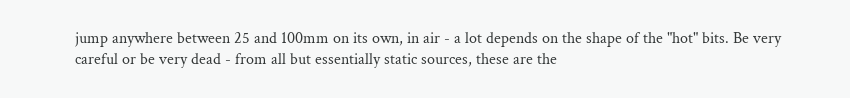jump anywhere between 25 and 100mm on its own, in air - a lot depends on the shape of the "hot" bits. Be very careful or be very dead - from all but essentially static sources, these are the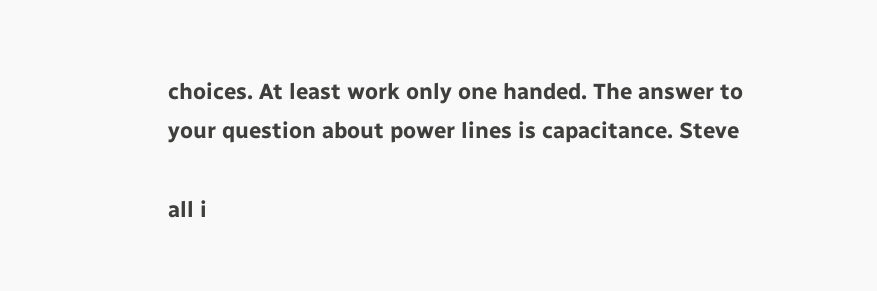choices. At least work only one handed. The answer to your question about power lines is capacitance. Steve

all i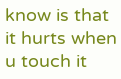know is that it hurts when u touch it